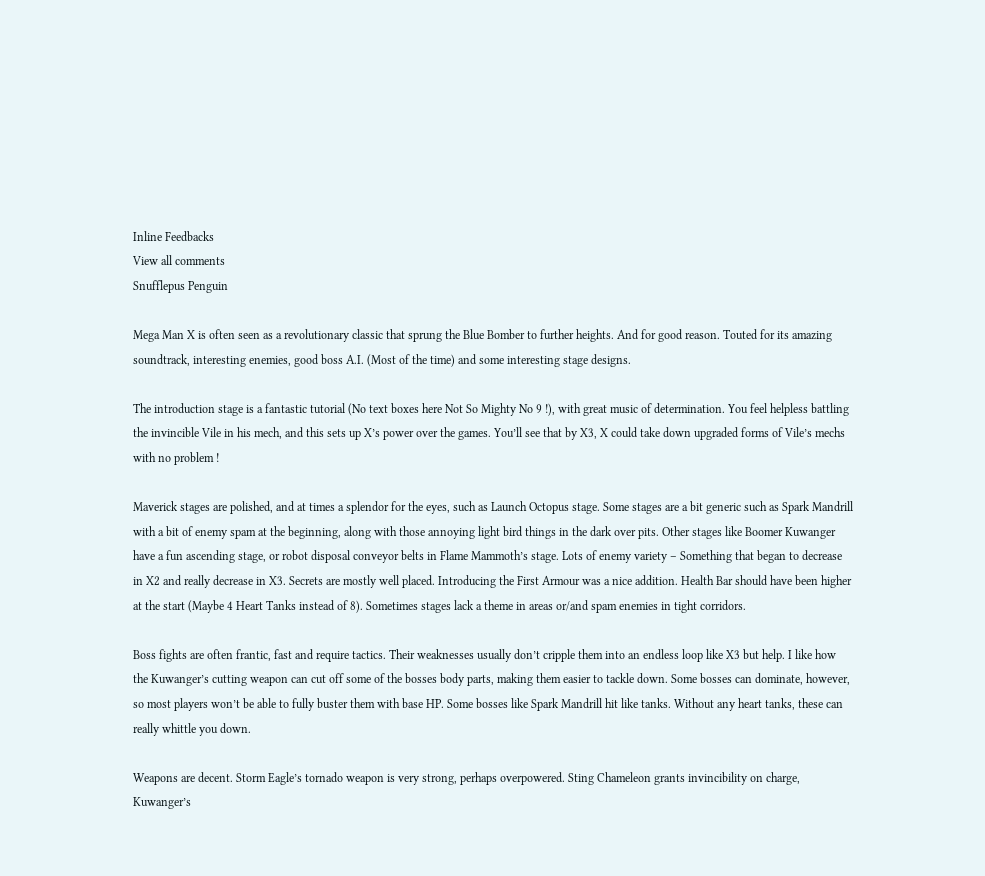Inline Feedbacks
View all comments
Snufflepus Penguin

Mega Man X is often seen as a revolutionary classic that sprung the Blue Bomber to further heights. And for good reason. Touted for its amazing soundtrack, interesting enemies, good boss A.I. (Most of the time) and some interesting stage designs.

The introduction stage is a fantastic tutorial (No text boxes here Not So Mighty No 9 !), with great music of determination. You feel helpless battling the invincible Vile in his mech, and this sets up X’s power over the games. You’ll see that by X3, X could take down upgraded forms of Vile’s mechs with no problem !

Maverick stages are polished, and at times a splendor for the eyes, such as Launch Octopus stage. Some stages are a bit generic such as Spark Mandrill with a bit of enemy spam at the beginning, along with those annoying light bird things in the dark over pits. Other stages like Boomer Kuwanger have a fun ascending stage, or robot disposal conveyor belts in Flame Mammoth’s stage. Lots of enemy variety – Something that began to decrease in X2 and really decrease in X3. Secrets are mostly well placed. Introducing the First Armour was a nice addition. Health Bar should have been higher at the start (Maybe 4 Heart Tanks instead of 8). Sometimes stages lack a theme in areas or/and spam enemies in tight corridors.

Boss fights are often frantic, fast and require tactics. Their weaknesses usually don’t cripple them into an endless loop like X3 but help. I like how the Kuwanger’s cutting weapon can cut off some of the bosses body parts, making them easier to tackle down. Some bosses can dominate, however, so most players won’t be able to fully buster them with base HP. Some bosses like Spark Mandrill hit like tanks. Without any heart tanks, these can really whittle you down.

Weapons are decent. Storm Eagle’s tornado weapon is very strong, perhaps overpowered. Sting Chameleon grants invincibility on charge, Kuwanger’s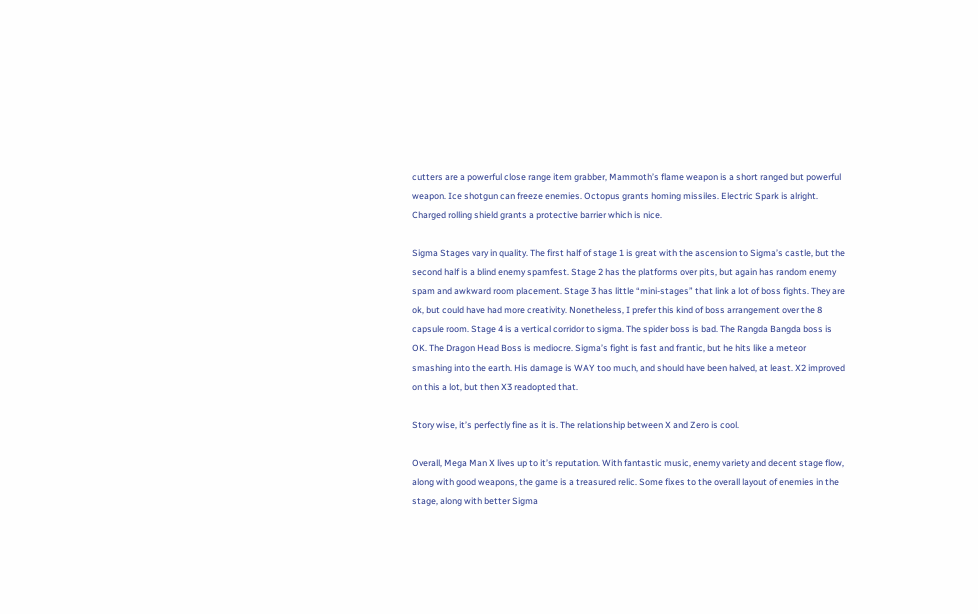cutters are a powerful close range item grabber, Mammoth’s flame weapon is a short ranged but powerful weapon. Ice shotgun can freeze enemies. Octopus grants homing missiles. Electric Spark is alright. Charged rolling shield grants a protective barrier which is nice.

Sigma Stages vary in quality. The first half of stage 1 is great with the ascension to Sigma’s castle, but the second half is a blind enemy spamfest. Stage 2 has the platforms over pits, but again has random enemy spam and awkward room placement. Stage 3 has little “mini-stages” that link a lot of boss fights. They are ok, but could have had more creativity. Nonetheless, I prefer this kind of boss arrangement over the 8 capsule room. Stage 4 is a vertical corridor to sigma. The spider boss is bad. The Rangda Bangda boss is OK. The Dragon Head Boss is mediocre. Sigma’s fight is fast and frantic, but he hits like a meteor smashing into the earth. His damage is WAY too much, and should have been halved, at least. X2 improved on this a lot, but then X3 readopted that.

Story wise, it’s perfectly fine as it is. The relationship between X and Zero is cool.

Overall, Mega Man X lives up to it’s reputation. With fantastic music, enemy variety and decent stage flow, along with good weapons, the game is a treasured relic. Some fixes to the overall layout of enemies in the stage, along with better Sigma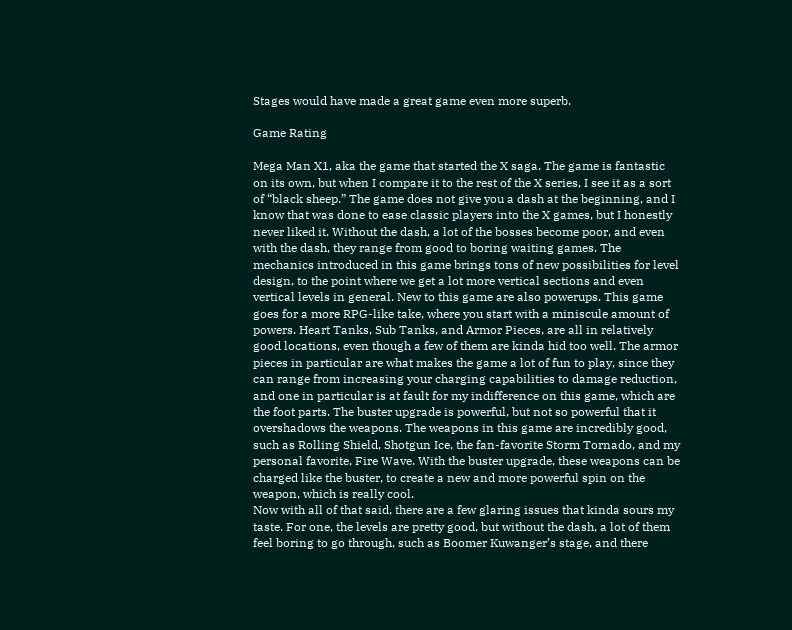Stages would have made a great game even more superb.

Game Rating

Mega Man X1, aka the game that started the X saga. The game is fantastic on its own, but when I compare it to the rest of the X series, I see it as a sort of “black sheep.” The game does not give you a dash at the beginning, and I know that was done to ease classic players into the X games, but I honestly never liked it. Without the dash, a lot of the bosses become poor, and even with the dash, they range from good to boring waiting games. The mechanics introduced in this game brings tons of new possibilities for level design, to the point where we get a lot more vertical sections and even vertical levels in general. New to this game are also powerups. This game goes for a more RPG-like take, where you start with a miniscule amount of powers. Heart Tanks, Sub Tanks, and Armor Pieces, are all in relatively good locations, even though a few of them are kinda hid too well. The armor pieces in particular are what makes the game a lot of fun to play, since they can range from increasing your charging capabilities to damage reduction, and one in particular is at fault for my indifference on this game, which are the foot parts. The buster upgrade is powerful, but not so powerful that it overshadows the weapons. The weapons in this game are incredibly good, such as Rolling Shield, Shotgun Ice, the fan-favorite Storm Tornado, and my personal favorite, Fire Wave. With the buster upgrade, these weapons can be charged like the buster, to create a new and more powerful spin on the weapon, which is really cool.
Now with all of that said, there are a few glaring issues that kinda sours my taste. For one, the levels are pretty good, but without the dash, a lot of them feel boring to go through, such as Boomer Kuwanger’s stage, and there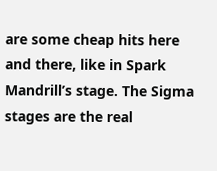are some cheap hits here and there, like in Spark Mandrill’s stage. The Sigma stages are the real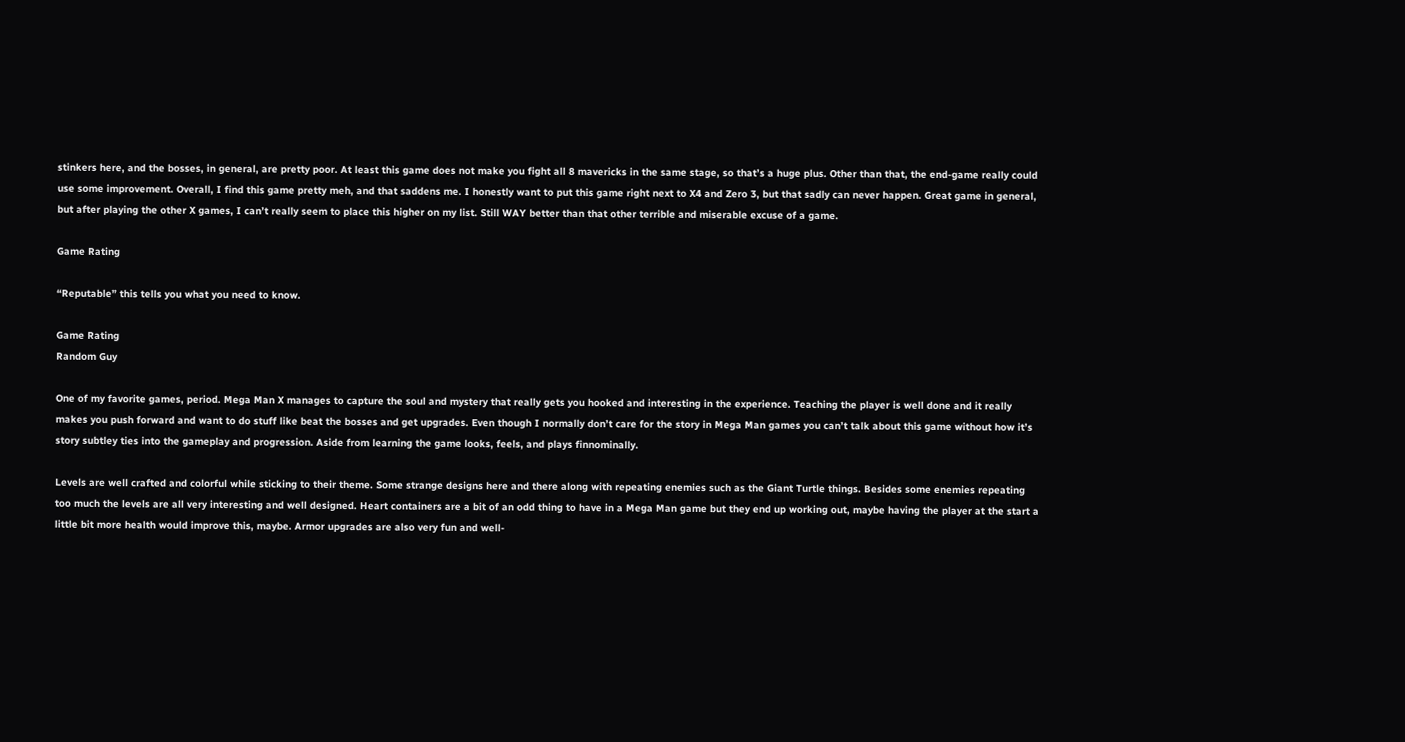stinkers here, and the bosses, in general, are pretty poor. At least this game does not make you fight all 8 mavericks in the same stage, so that’s a huge plus. Other than that, the end-game really could use some improvement. Overall, I find this game pretty meh, and that saddens me. I honestly want to put this game right next to X4 and Zero 3, but that sadly can never happen. Great game in general, but after playing the other X games, I can’t really seem to place this higher on my list. Still WAY better than that other terrible and miserable excuse of a game.

Game Rating

“Reputable” this tells you what you need to know.

Game Rating
Random Guy

One of my favorite games, period. Mega Man X manages to capture the soul and mystery that really gets you hooked and interesting in the experience. Teaching the player is well done and it really makes you push forward and want to do stuff like beat the bosses and get upgrades. Even though I normally don’t care for the story in Mega Man games you can’t talk about this game without how it’s story subtley ties into the gameplay and progression. Aside from learning the game looks, feels, and plays finnominally.

Levels are well crafted and colorful while sticking to their theme. Some strange designs here and there along with repeating enemies such as the Giant Turtle things. Besides some enemies repeating too much the levels are all very interesting and well designed. Heart containers are a bit of an odd thing to have in a Mega Man game but they end up working out, maybe having the player at the start a little bit more health would improve this, maybe. Armor upgrades are also very fun and well-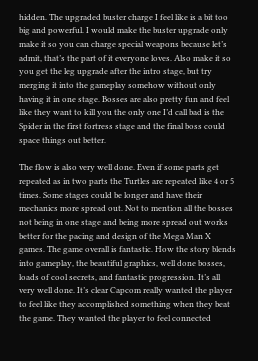hidden. The upgraded buster charge I feel like is a bit too big and powerful. I would make the buster upgrade only make it so you can charge special weapons because let’s admit, that’s the part of it everyone loves. Also make it so you get the leg upgrade after the intro stage, but try merging it into the gameplay somehow without only having it in one stage. Bosses are also pretty fun and feel like they want to kill you the only one I’d call bad is the Spider in the first fortress stage and the final boss could space things out better.

The flow is also very well done. Even if some parts get repeated as in two parts the Turtles are repeated like 4 or 5 times. Some stages could be longer and have their mechanics more spread out. Not to mention all the bosses not being in one stage and being more spread out works better for the pacing and design of the Mega Man X games. The game overall is fantastic. How the story blends into gameplay, the beautiful graphics, well done bosses, loads of cool secrets, and fantastic progression. It’s all very well done. It’s clear Capcom really wanted the player to feel like they accomplished something when they beat the game. They wanted the player to feel connected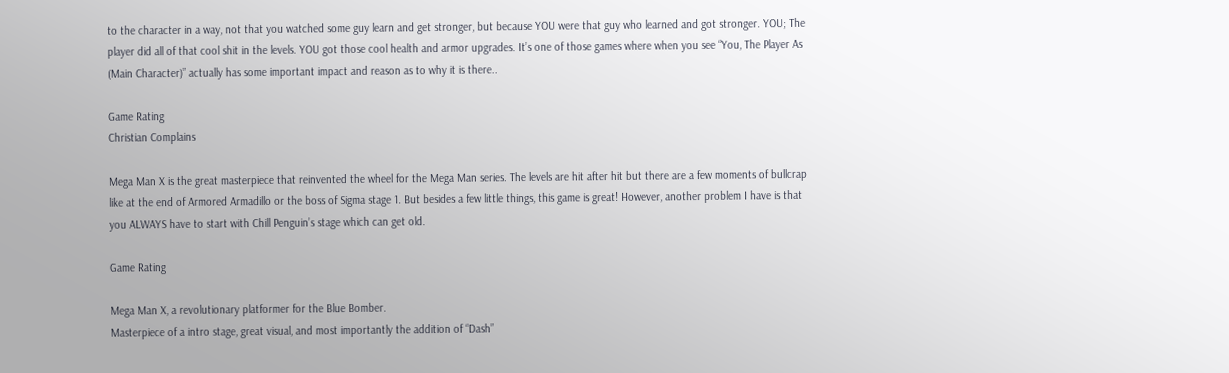to the character in a way, not that you watched some guy learn and get stronger, but because YOU were that guy who learned and got stronger. YOU; The player did all of that cool shit in the levels. YOU got those cool health and armor upgrades. It’s one of those games where when you see “You, The Player As (Main Character)” actually has some important impact and reason as to why it is there..

Game Rating
Christian Complains

Mega Man X is the great masterpiece that reinvented the wheel for the Mega Man series. The levels are hit after hit but there are a few moments of bullcrap like at the end of Armored Armadillo or the boss of Sigma stage 1. But besides a few little things, this game is great! However, another problem I have is that you ALWAYS have to start with Chill Penguin’s stage which can get old.

Game Rating

Mega Man X, a revolutionary platformer for the Blue Bomber.
Masterpiece of a intro stage, great visual, and most importantly the addition of “Dash”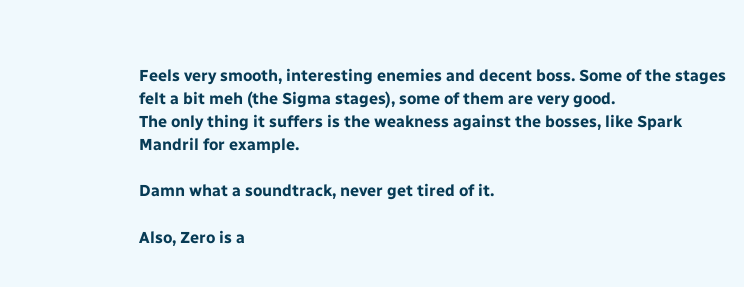Feels very smooth, interesting enemies and decent boss. Some of the stages felt a bit meh (the Sigma stages), some of them are very good.
The only thing it suffers is the weakness against the bosses, like Spark Mandril for example.

Damn what a soundtrack, never get tired of it.

Also, Zero is a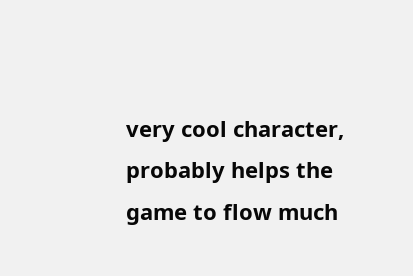very cool character, probably helps the game to flow much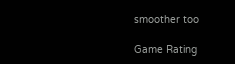smoother too

Game Rating